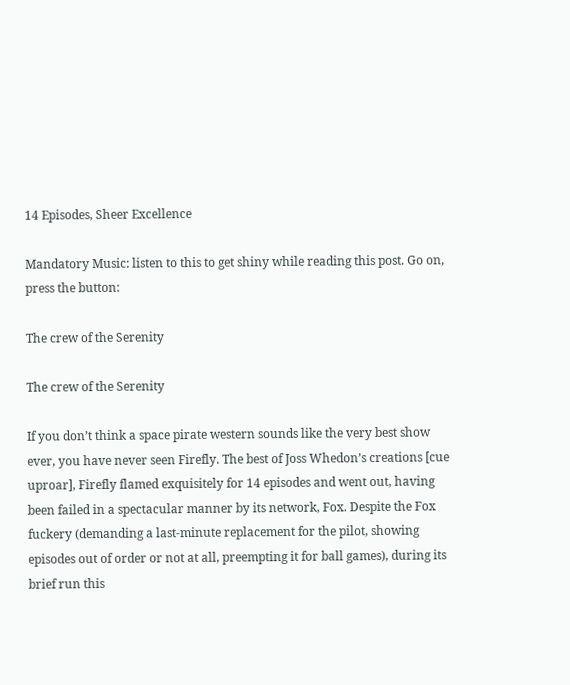14 Episodes, Sheer Excellence

Mandatory Music: listen to this to get shiny while reading this post. Go on, press the button:

The crew of the Serenity

The crew of the Serenity

If you don’t think a space pirate western sounds like the very best show ever, you have never seen Firefly. The best of Joss Whedon’s creations [cue uproar], Firefly flamed exquisitely for 14 episodes and went out, having been failed in a spectacular manner by its network, Fox. Despite the Fox fuckery (demanding a last-minute replacement for the pilot, showing episodes out of order or not at all, preempting it for ball games), during its brief run this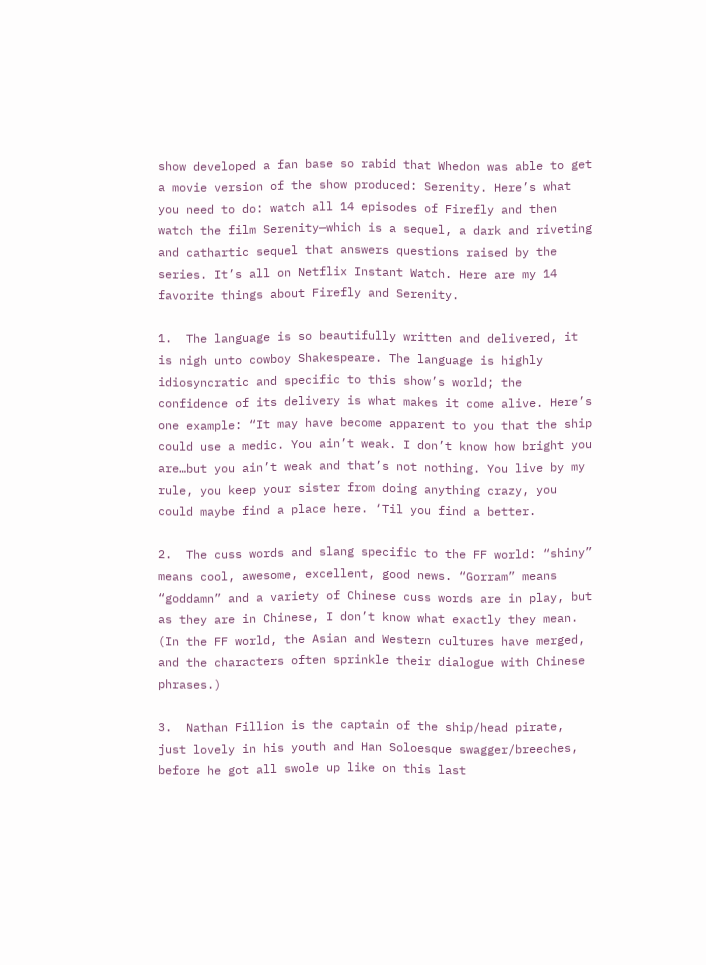show developed a fan base so rabid that Whedon was able to get a movie version of the show produced: Serenity. Here’s what you need to do: watch all 14 episodes of Firefly and then watch the film Serenity—which is a sequel, a dark and riveting and cathartic sequel that answers questions raised by the series. It’s all on Netflix Instant Watch. Here are my 14 favorite things about Firefly and Serenity.

1.  The language is so beautifully written and delivered, it is nigh unto cowboy Shakespeare. The language is highly idiosyncratic and specific to this show’s world; the confidence of its delivery is what makes it come alive. Here’s one example: “It may have become apparent to you that the ship could use a medic. You ain’t weak. I don’t know how bright you are…but you ain’t weak and that’s not nothing. You live by my rule, you keep your sister from doing anything crazy, you could maybe find a place here. ‘Til you find a better.

2.  The cuss words and slang specific to the FF world: “shiny” means cool, awesome, excellent, good news. “Gorram” means “goddamn” and a variety of Chinese cuss words are in play, but as they are in Chinese, I don’t know what exactly they mean. (In the FF world, the Asian and Western cultures have merged, and the characters often sprinkle their dialogue with Chinese phrases.)

3.  Nathan Fillion is the captain of the ship/head pirate, just lovely in his youth and Han Soloesque swagger/breeches, before he got all swole up like on this last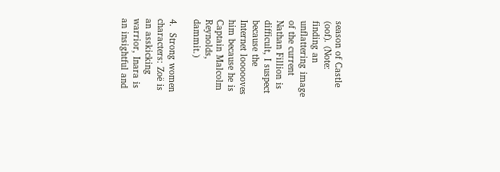season of Castle (oof). (Note: finding an unflattering image of the current Nathan Fillion is difficult, I suspect because the Internet loooooves him because he is Captain Malcolm Reynolds, dammit.)

4.  Strong women characters: Zoë is an asskicking warrior, Inara is an insightful and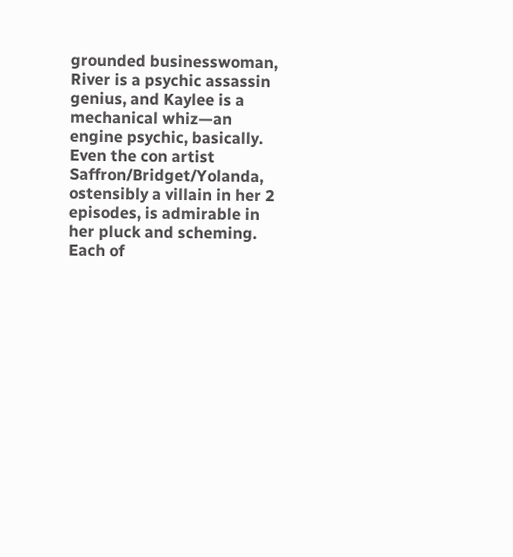grounded businesswoman, River is a psychic assassin genius, and Kaylee is a mechanical whiz—an engine psychic, basically. Even the con artist Saffron/Bridget/Yolanda, ostensibly a villain in her 2 episodes, is admirable in her pluck and scheming. Each of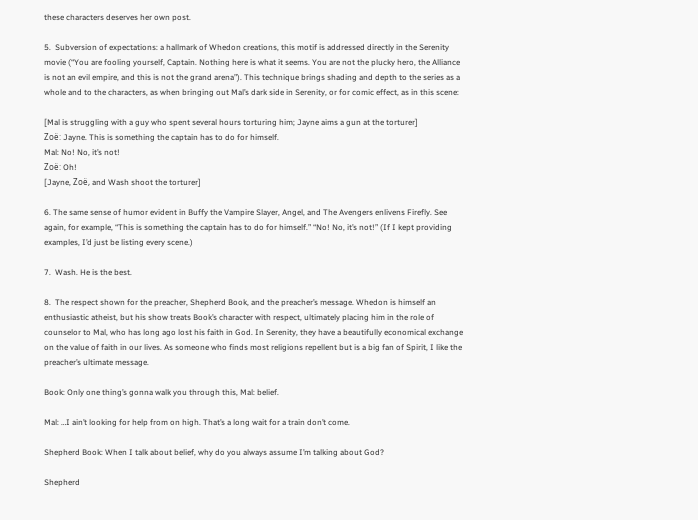these characters deserves her own post.

5.  Subversion of expectations: a hallmark of Whedon creations, this motif is addressed directly in the Serenity movie (“You are fooling yourself, Captain. Nothing here is what it seems. You are not the plucky hero, the Alliance is not an evil empire, and this is not the grand arena”). This technique brings shading and depth to the series as a whole and to the characters, as when bringing out Mal’s dark side in Serenity, or for comic effect, as in this scene:

[Mal is struggling with a guy who spent several hours torturing him; Jayne aims a gun at the torturer]
Zoë: Jayne. This is something the captain has to do for himself.
Mal: No! No, it’s not!
Zoë: Oh!
[Jayne, Zoë, and Wash shoot the torturer]

6. The same sense of humor evident in Buffy the Vampire Slayer, Angel, and The Avengers enlivens Firefly. See again, for example, “This is something the captain has to do for himself.” “No! No, it’s not!” (If I kept providing examples, I’d just be listing every scene.)

7.  Wash. He is the best.

8.  The respect shown for the preacher, Shepherd Book, and the preacher’s message. Whedon is himself an enthusiastic atheist, but his show treats Book’s character with respect, ultimately placing him in the role of counselor to Mal, who has long ago lost his faith in God. In Serenity, they have a beautifully economical exchange on the value of faith in our lives. As someone who finds most religions repellent but is a big fan of Spirit, I like the preacher’s ultimate message.

Book: Only one thing’s gonna walk you through this, Mal: belief.

Mal: …I ain’t looking for help from on high. That’s a long wait for a train don’t come.

Shepherd Book: When I talk about belief, why do you always assume I’m talking about God?

Shepherd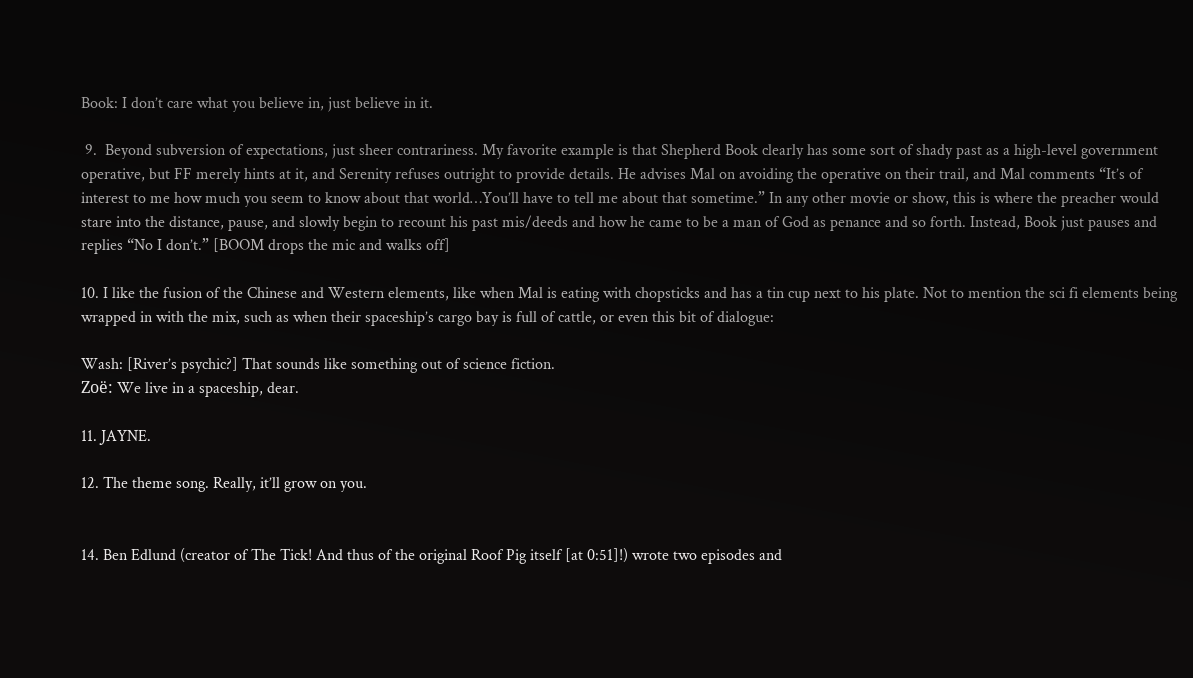Book: I don’t care what you believe in, just believe in it.

 9.  Beyond subversion of expectations, just sheer contrariness. My favorite example is that Shepherd Book clearly has some sort of shady past as a high-level government operative, but FF merely hints at it, and Serenity refuses outright to provide details. He advises Mal on avoiding the operative on their trail, and Mal comments “It’s of interest to me how much you seem to know about that world…You’ll have to tell me about that sometime.” In any other movie or show, this is where the preacher would stare into the distance, pause, and slowly begin to recount his past mis/deeds and how he came to be a man of God as penance and so forth. Instead, Book just pauses and replies “No I don’t.” [BOOM drops the mic and walks off]

10. I like the fusion of the Chinese and Western elements, like when Mal is eating with chopsticks and has a tin cup next to his plate. Not to mention the sci fi elements being wrapped in with the mix, such as when their spaceship’s cargo bay is full of cattle, or even this bit of dialogue:

Wash: [River’s psychic?] That sounds like something out of science fiction.
Zoë: We live in a spaceship, dear.

11. JAYNE.

12. The theme song. Really, it’ll grow on you.


14. Ben Edlund (creator of The Tick! And thus of the original Roof Pig itself [at 0:51]!) wrote two episodes and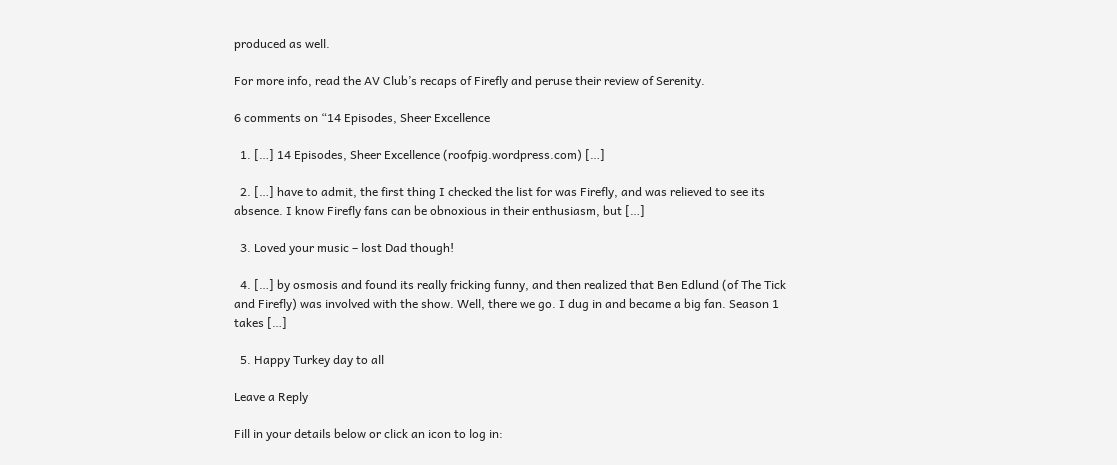produced as well.

For more info, read the AV Club’s recaps of Firefly and peruse their review of Serenity.

6 comments on “14 Episodes, Sheer Excellence

  1. […] 14 Episodes, Sheer Excellence (roofpig.wordpress.com) […]

  2. […] have to admit, the first thing I checked the list for was Firefly, and was relieved to see its absence. I know Firefly fans can be obnoxious in their enthusiasm, but […]

  3. Loved your music – lost Dad though!

  4. […] by osmosis and found its really fricking funny, and then realized that Ben Edlund (of The Tick and Firefly) was involved with the show. Well, there we go. I dug in and became a big fan. Season 1 takes […]

  5. Happy Turkey day to all

Leave a Reply

Fill in your details below or click an icon to log in: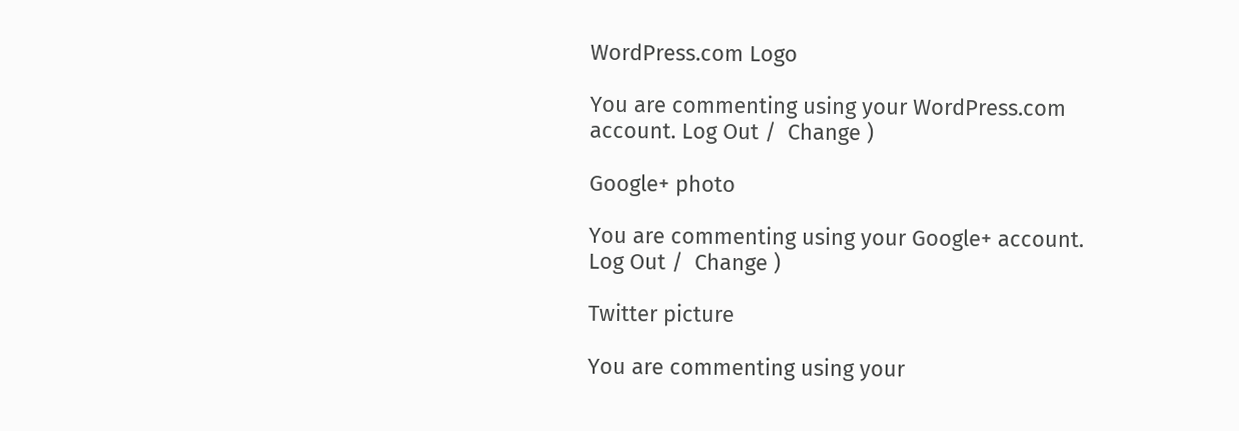WordPress.com Logo

You are commenting using your WordPress.com account. Log Out /  Change )

Google+ photo

You are commenting using your Google+ account. Log Out /  Change )

Twitter picture

You are commenting using your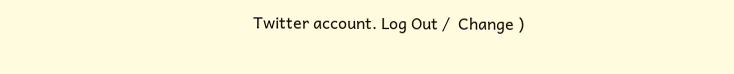Twitter account. Log Out /  Change )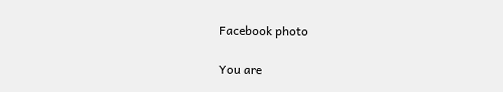Facebook photo

You are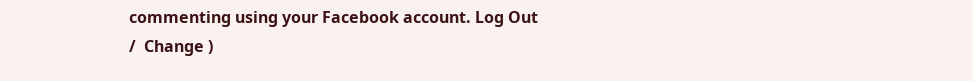commenting using your Facebook account. Log Out /  Change )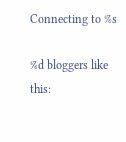Connecting to %s

%d bloggers like this: